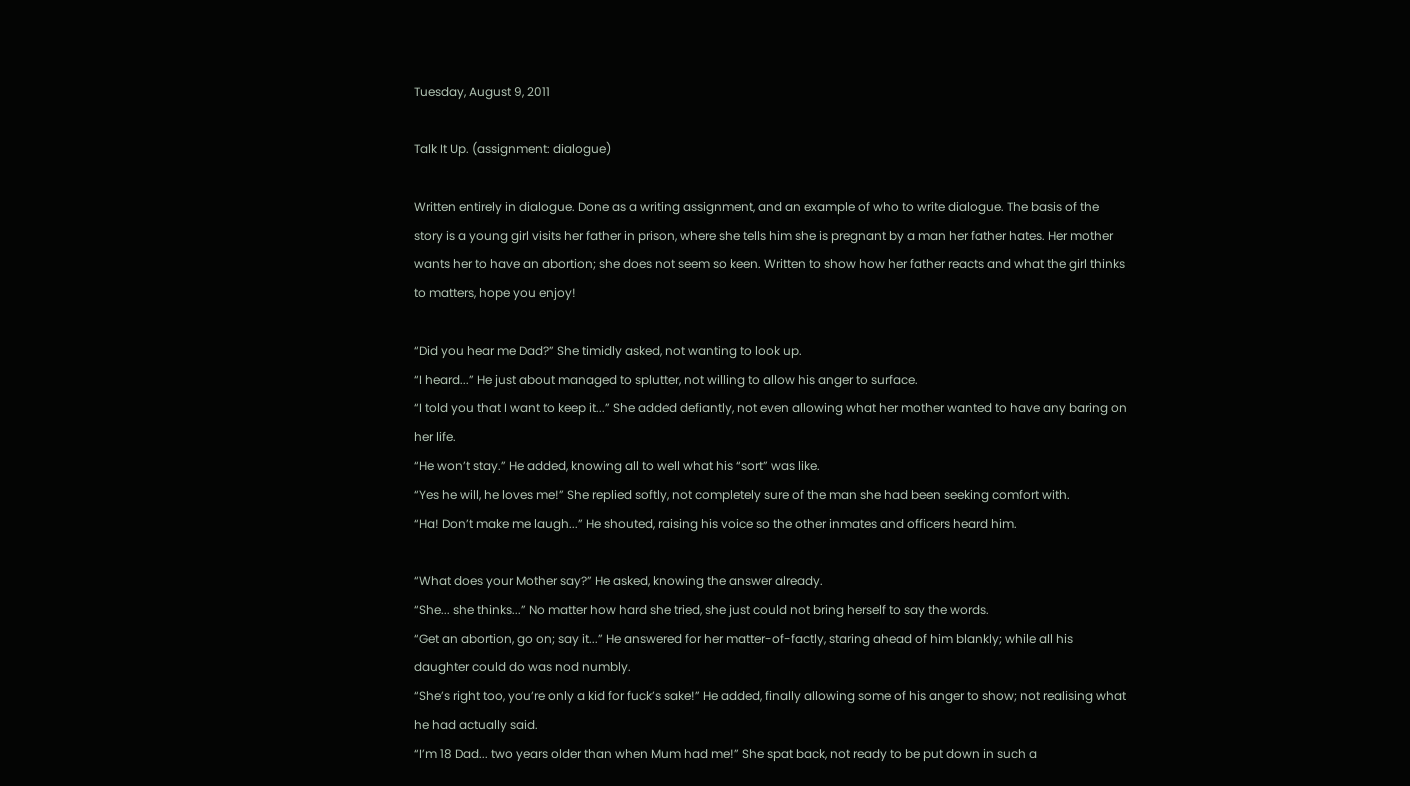Tuesday, August 9, 2011

Talk It Up. (assignment: dialogue)

Written entirely in dialogue. Done as a writing assignment, and an example of who to write dialogue. The basis of the story is a young girl visits her father in prison, where she tells him she is pregnant by a man her father hates. Her mother wants her to have an abortion; she does not seem so keen. Written to show how her father reacts and what the girl thinks to matters, hope you enjoy!

“Did you hear me Dad?” She timidly asked, not wanting to look up.
“I heard...” He just about managed to splutter, not willing to allow his anger to surface.
“I told you that I want to keep it...” She added defiantly, not even allowing what her mother wanted to have any baring on her life.
“He won’t stay.” He added, knowing all to well what his “sort” was like.
“Yes he will, he loves me!” She replied softly, not completely sure of the man she had been seeking comfort with.
“Ha! Don’t make me laugh...” He shouted, raising his voice so the other inmates and officers heard him.

“What does your Mother say?” He asked, knowing the answer already.
“She... she thinks...” No matter how hard she tried, she just could not bring herself to say the words.
“Get an abortion, go on; say it...” He answered for her matter-of-factly, staring ahead of him blankly; while all his daughter could do was nod numbly.
“She’s right too, you’re only a kid for fuck’s sake!” He added, finally allowing some of his anger to show; not realising what he had actually said.
“I’m 18 Dad... two years older than when Mum had me!” She spat back, not ready to be put down in such a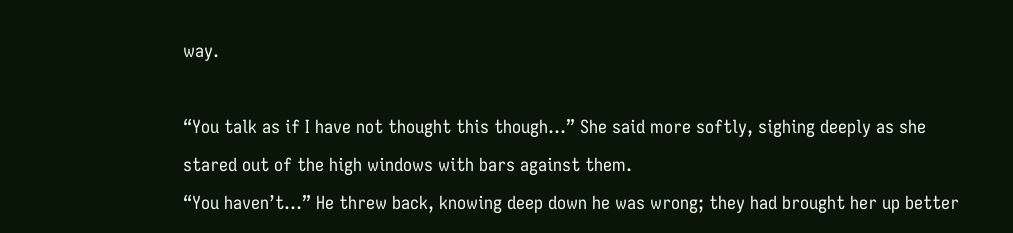way.

“You talk as if I have not thought this though...” She said more softly, sighing deeply as she stared out of the high windows with bars against them.
“You haven’t...” He threw back, knowing deep down he was wrong; they had brought her up better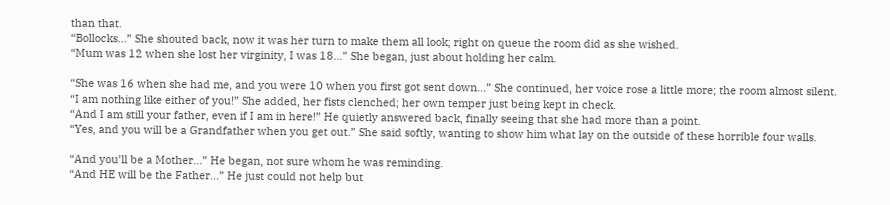than that.
“Bollocks...” She shouted back, now it was her turn to make them all look; right on queue the room did as she wished.
“Mum was 12 when she lost her virginity, I was 18...” She began, just about holding her calm.

“She was 16 when she had me, and you were 10 when you first got sent down...” She continued, her voice rose a little more; the room almost silent.
“I am nothing like either of you!” She added, her fists clenched; her own temper just being kept in check.
“And I am still your father, even if I am in here!” He quietly answered back, finally seeing that she had more than a point.
“Yes, and you will be a Grandfather when you get out.” She said softly, wanting to show him what lay on the outside of these horrible four walls.

“And you’ll be a Mother...” He began, not sure whom he was reminding.
“And HE will be the Father...” He just could not help but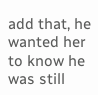add that, he wanted her to know he was still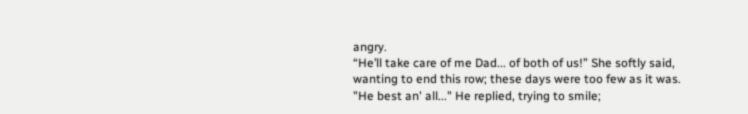angry.
“He’ll take care of me Dad... of both of us!” She softly said, wanting to end this row; these days were too few as it was.
"He best an' all..." He replied, trying to smile;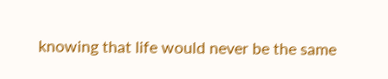knowing that life would never be the same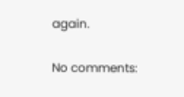again.

No comments: